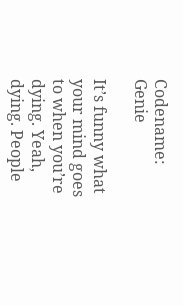Codename: Genie

It’s funny what your mind goes to when you’re dying. Yeah, dying. People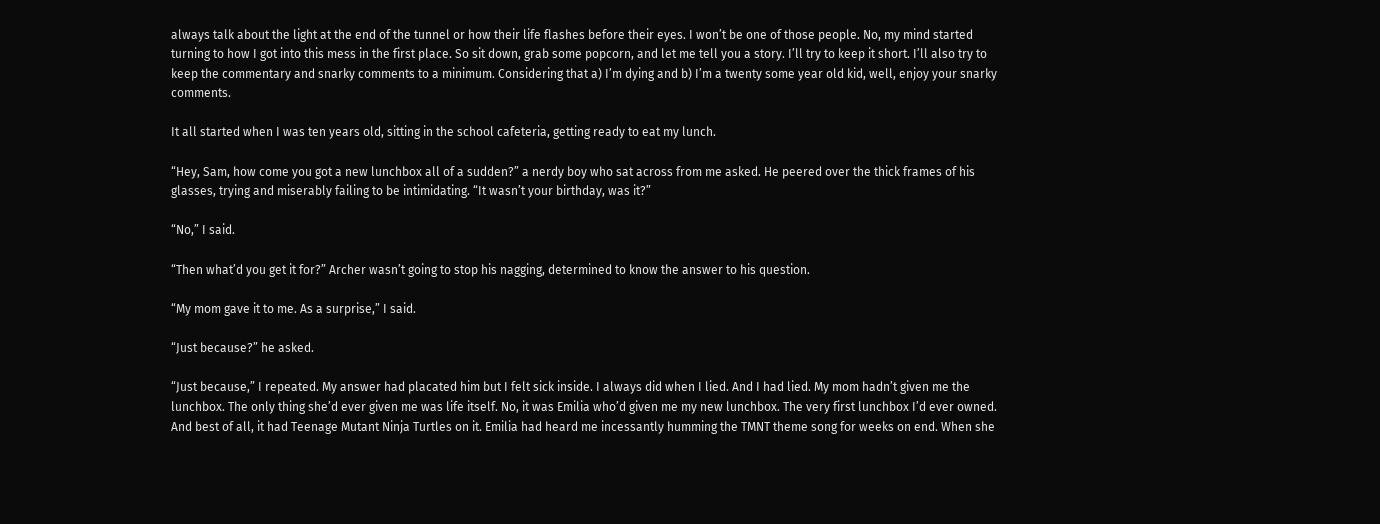always talk about the light at the end of the tunnel or how their life flashes before their eyes. I won’t be one of those people. No, my mind started turning to how I got into this mess in the first place. So sit down, grab some popcorn, and let me tell you a story. I’ll try to keep it short. I’ll also try to keep the commentary and snarky comments to a minimum. Considering that a) I’m dying and b) I’m a twenty some year old kid, well, enjoy your snarky comments.

It all started when I was ten years old, sitting in the school cafeteria, getting ready to eat my lunch.

“Hey, Sam, how come you got a new lunchbox all of a sudden?” a nerdy boy who sat across from me asked. He peered over the thick frames of his glasses, trying and miserably failing to be intimidating. “It wasn’t your birthday, was it?”

“No,” I said.

“Then what’d you get it for?” Archer wasn’t going to stop his nagging, determined to know the answer to his question.

“My mom gave it to me. As a surprise,” I said.

“Just because?” he asked.

“Just because,” I repeated. My answer had placated him but I felt sick inside. I always did when I lied. And I had lied. My mom hadn’t given me the lunchbox. The only thing she’d ever given me was life itself. No, it was Emilia who’d given me my new lunchbox. The very first lunchbox I’d ever owned. And best of all, it had Teenage Mutant Ninja Turtles on it. Emilia had heard me incessantly humming the TMNT theme song for weeks on end. When she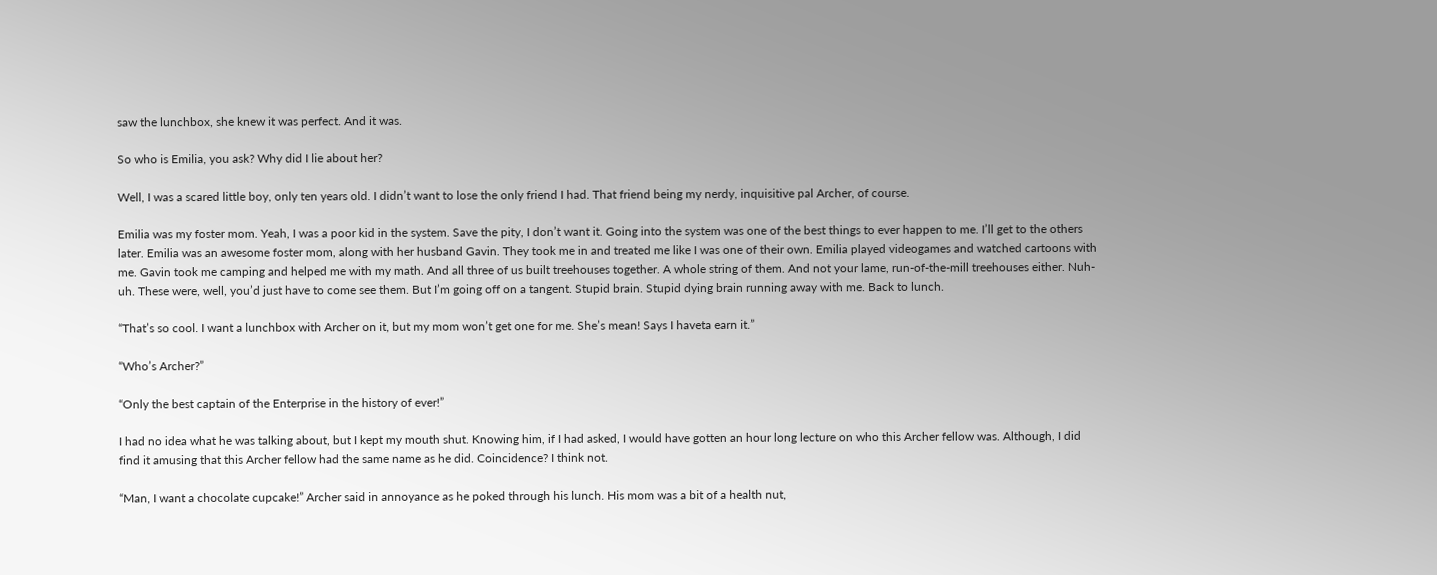saw the lunchbox, she knew it was perfect. And it was.

So who is Emilia, you ask? Why did I lie about her?

Well, I was a scared little boy, only ten years old. I didn’t want to lose the only friend I had. That friend being my nerdy, inquisitive pal Archer, of course.

Emilia was my foster mom. Yeah, I was a poor kid in the system. Save the pity, I don’t want it. Going into the system was one of the best things to ever happen to me. I’ll get to the others later. Emilia was an awesome foster mom, along with her husband Gavin. They took me in and treated me like I was one of their own. Emilia played videogames and watched cartoons with me. Gavin took me camping and helped me with my math. And all three of us built treehouses together. A whole string of them. And not your lame, run-of-the-mill treehouses either. Nuh-uh. These were, well, you’d just have to come see them. But I’m going off on a tangent. Stupid brain. Stupid dying brain running away with me. Back to lunch.

“That’s so cool. I want a lunchbox with Archer on it, but my mom won’t get one for me. She’s mean! Says I haveta earn it.”

“Who’s Archer?”

“Only the best captain of the Enterprise in the history of ever!”

I had no idea what he was talking about, but I kept my mouth shut. Knowing him, if I had asked, I would have gotten an hour long lecture on who this Archer fellow was. Although, I did find it amusing that this Archer fellow had the same name as he did. Coincidence? I think not.

“Man, I want a chocolate cupcake!” Archer said in annoyance as he poked through his lunch. His mom was a bit of a health nut,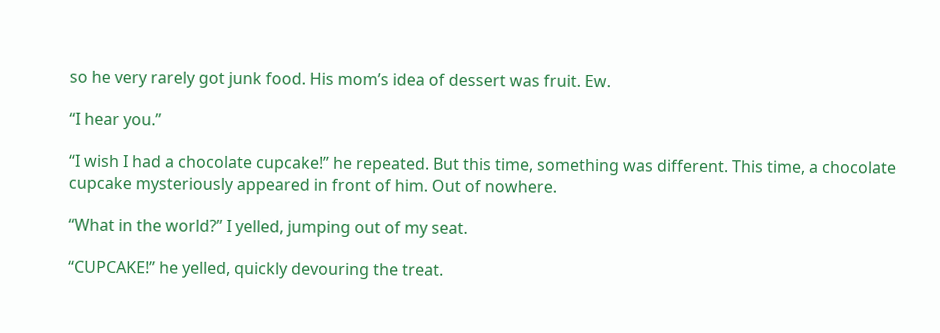so he very rarely got junk food. His mom’s idea of dessert was fruit. Ew.

“I hear you.”

“I wish I had a chocolate cupcake!” he repeated. But this time, something was different. This time, a chocolate cupcake mysteriously appeared in front of him. Out of nowhere.

“What in the world?” I yelled, jumping out of my seat.

“CUPCAKE!” he yelled, quickly devouring the treat.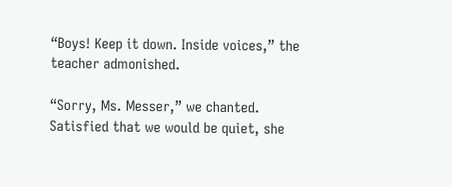“Boys! Keep it down. Inside voices,” the teacher admonished.

“Sorry, Ms. Messer,” we chanted. Satisfied that we would be quiet, she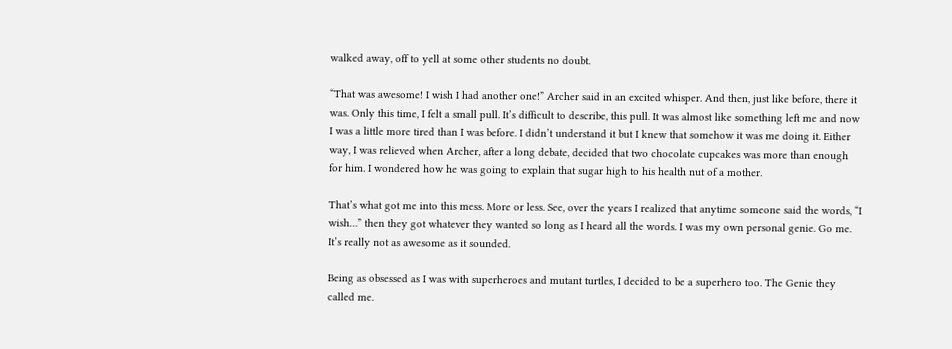walked away, off to yell at some other students no doubt.

“That was awesome! I wish I had another one!” Archer said in an excited whisper. And then, just like before, there it was. Only this time, I felt a small pull. It’s difficult to describe, this pull. It was almost like something left me and now I was a little more tired than I was before. I didn’t understand it but I knew that somehow it was me doing it. Either way, I was relieved when Archer, after a long debate, decided that two chocolate cupcakes was more than enough for him. I wondered how he was going to explain that sugar high to his health nut of a mother.

That’s what got me into this mess. More or less. See, over the years I realized that anytime someone said the words, “I wish…” then they got whatever they wanted so long as I heard all the words. I was my own personal genie. Go me. It’s really not as awesome as it sounded.

Being as obsessed as I was with superheroes and mutant turtles, I decided to be a superhero too. The Genie they called me.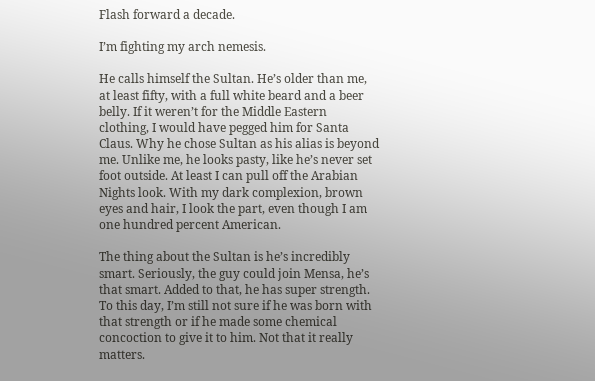Flash forward a decade.

I’m fighting my arch nemesis.

He calls himself the Sultan. He’s older than me, at least fifty, with a full white beard and a beer belly. If it weren’t for the Middle Eastern clothing, I would have pegged him for Santa Claus. Why he chose Sultan as his alias is beyond me. Unlike me, he looks pasty, like he’s never set foot outside. At least I can pull off the Arabian Nights look. With my dark complexion, brown eyes and hair, I look the part, even though I am one hundred percent American.

The thing about the Sultan is he’s incredibly smart. Seriously, the guy could join Mensa, he’s that smart. Added to that, he has super strength. To this day, I’m still not sure if he was born with that strength or if he made some chemical concoction to give it to him. Not that it really matters.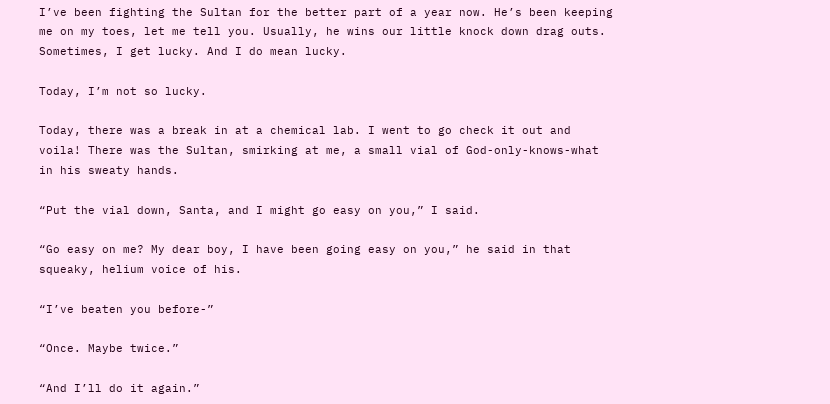I’ve been fighting the Sultan for the better part of a year now. He’s been keeping me on my toes, let me tell you. Usually, he wins our little knock down drag outs. Sometimes, I get lucky. And I do mean lucky.

Today, I’m not so lucky.

Today, there was a break in at a chemical lab. I went to go check it out and voila! There was the Sultan, smirking at me, a small vial of God-only-knows-what in his sweaty hands.

“Put the vial down, Santa, and I might go easy on you,” I said.

“Go easy on me? My dear boy, I have been going easy on you,” he said in that squeaky, helium voice of his.

“I’ve beaten you before-”

“Once. Maybe twice.”

“And I’ll do it again.”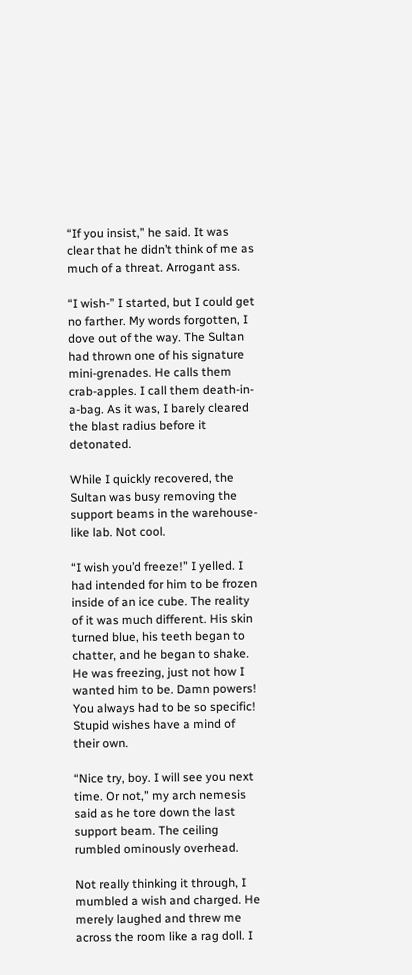“If you insist,” he said. It was clear that he didn’t think of me as much of a threat. Arrogant ass.

“I wish-” I started, but I could get no farther. My words forgotten, I dove out of the way. The Sultan had thrown one of his signature mini-grenades. He calls them crab-apples. I call them death-in-a-bag. As it was, I barely cleared the blast radius before it detonated.

While I quickly recovered, the Sultan was busy removing the support beams in the warehouse-like lab. Not cool.

“I wish you’d freeze!” I yelled. I had intended for him to be frozen inside of an ice cube. The reality of it was much different. His skin turned blue, his teeth began to chatter, and he began to shake. He was freezing, just not how I wanted him to be. Damn powers! You always had to be so specific! Stupid wishes have a mind of their own.

“Nice try, boy. I will see you next time. Or not,” my arch nemesis said as he tore down the last support beam. The ceiling rumbled ominously overhead.

Not really thinking it through, I mumbled a wish and charged. He merely laughed and threw me across the room like a rag doll. I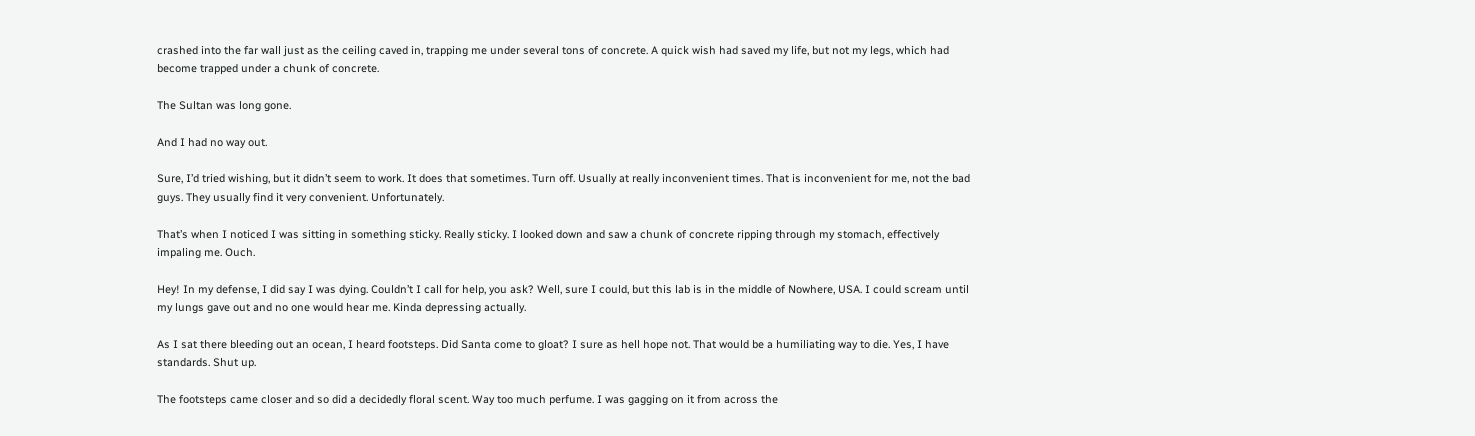crashed into the far wall just as the ceiling caved in, trapping me under several tons of concrete. A quick wish had saved my life, but not my legs, which had become trapped under a chunk of concrete.

The Sultan was long gone.

And I had no way out.

Sure, I’d tried wishing, but it didn’t seem to work. It does that sometimes. Turn off. Usually at really inconvenient times. That is inconvenient for me, not the bad guys. They usually find it very convenient. Unfortunately.

That’s when I noticed I was sitting in something sticky. Really sticky. I looked down and saw a chunk of concrete ripping through my stomach, effectively impaling me. Ouch.

Hey! In my defense, I did say I was dying. Couldn’t I call for help, you ask? Well, sure I could, but this lab is in the middle of Nowhere, USA. I could scream until my lungs gave out and no one would hear me. Kinda depressing actually.

As I sat there bleeding out an ocean, I heard footsteps. Did Santa come to gloat? I sure as hell hope not. That would be a humiliating way to die. Yes, I have standards. Shut up.

The footsteps came closer and so did a decidedly floral scent. Way too much perfume. I was gagging on it from across the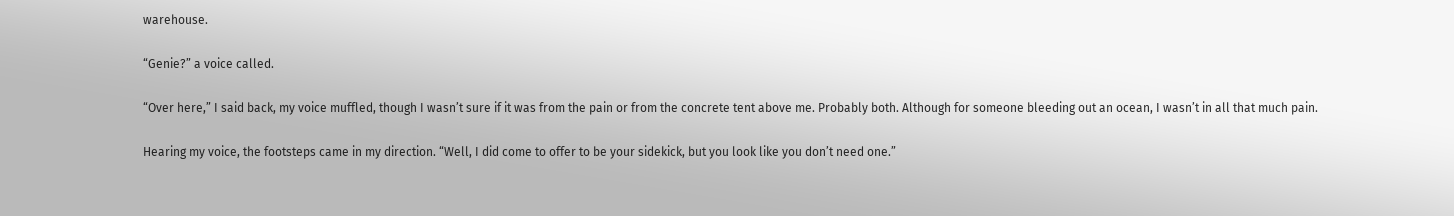warehouse.

“Genie?” a voice called.

“Over here,” I said back, my voice muffled, though I wasn’t sure if it was from the pain or from the concrete tent above me. Probably both. Although for someone bleeding out an ocean, I wasn’t in all that much pain.

Hearing my voice, the footsteps came in my direction. “Well, I did come to offer to be your sidekick, but you look like you don’t need one.”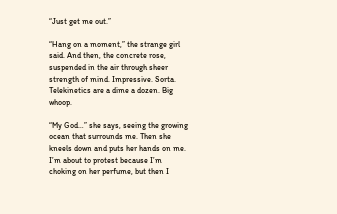“Just get me out.”

“Hang on a moment,” the strange girl said. And then, the concrete rose, suspended in the air through sheer strength of mind. Impressive. Sorta. Telekinetics are a dime a dozen. Big whoop.

“My God…” she says, seeing the growing ocean that surrounds me. Then she kneels down and puts her hands on me. I’m about to protest because I’m choking on her perfume, but then I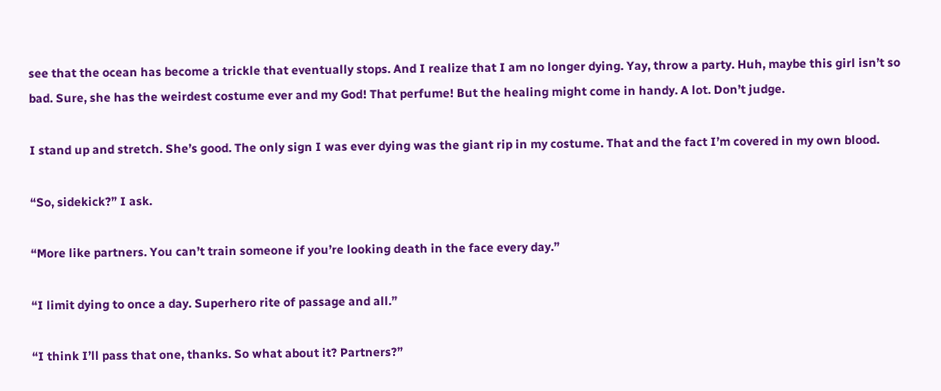see that the ocean has become a trickle that eventually stops. And I realize that I am no longer dying. Yay, throw a party. Huh, maybe this girl isn’t so bad. Sure, she has the weirdest costume ever and my God! That perfume! But the healing might come in handy. A lot. Don’t judge.

I stand up and stretch. She’s good. The only sign I was ever dying was the giant rip in my costume. That and the fact I’m covered in my own blood.

“So, sidekick?” I ask.

“More like partners. You can’t train someone if you’re looking death in the face every day.”

“I limit dying to once a day. Superhero rite of passage and all.”

“I think I’ll pass that one, thanks. So what about it? Partners?”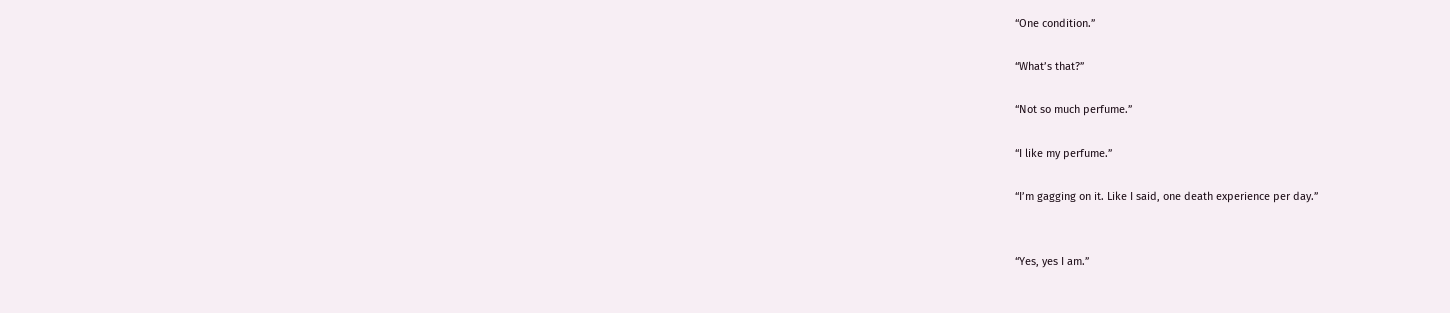“One condition.”

“What’s that?”

“Not so much perfume.”

“I like my perfume.”

“I’m gagging on it. Like I said, one death experience per day.”


“Yes, yes I am.”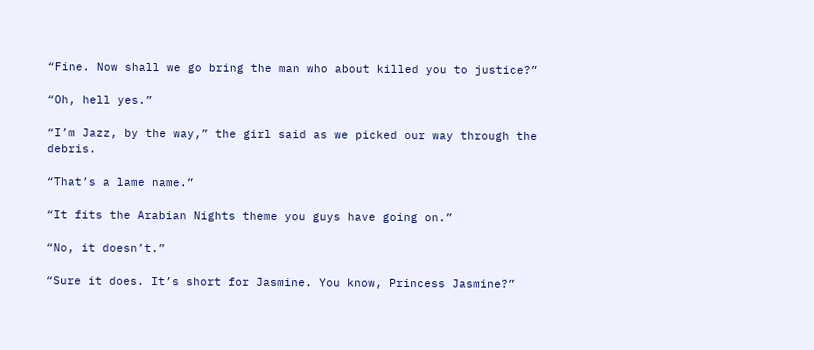“Fine. Now shall we go bring the man who about killed you to justice?”

“Oh, hell yes.”

“I’m Jazz, by the way,” the girl said as we picked our way through the debris.

“That’s a lame name.”

“It fits the Arabian Nights theme you guys have going on.”

“No, it doesn’t.”

“Sure it does. It’s short for Jasmine. You know, Princess Jasmine?”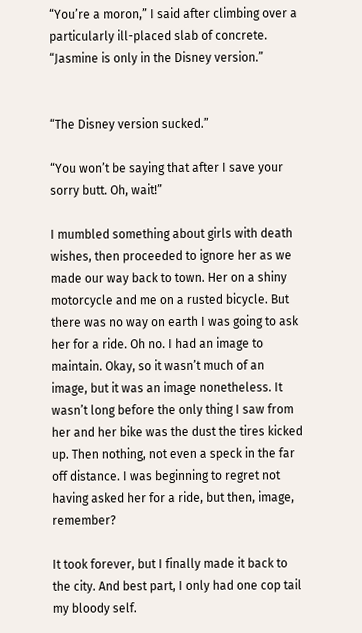“You’re a moron,” I said after climbing over a particularly ill-placed slab of concrete. “Jasmine is only in the Disney version.”


“The Disney version sucked.”

“You won’t be saying that after I save your sorry butt. Oh, wait!”

I mumbled something about girls with death wishes, then proceeded to ignore her as we made our way back to town. Her on a shiny motorcycle and me on a rusted bicycle. But there was no way on earth I was going to ask her for a ride. Oh no. I had an image to maintain. Okay, so it wasn’t much of an image, but it was an image nonetheless. It wasn’t long before the only thing I saw from her and her bike was the dust the tires kicked up. Then nothing, not even a speck in the far off distance. I was beginning to regret not having asked her for a ride, but then, image, remember?

It took forever, but I finally made it back to the city. And best part, I only had one cop tail my bloody self.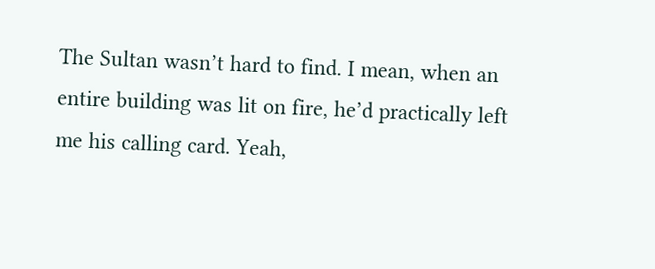The Sultan wasn’t hard to find. I mean, when an entire building was lit on fire, he’d practically left me his calling card. Yeah,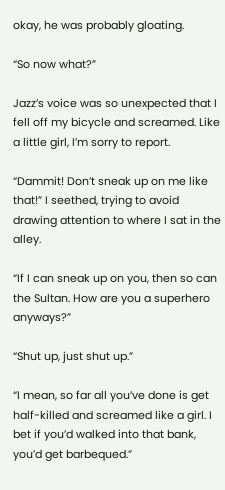okay, he was probably gloating.

“So now what?”

Jazz’s voice was so unexpected that I fell off my bicycle and screamed. Like a little girl, I’m sorry to report.

“Dammit! Don’t sneak up on me like that!” I seethed, trying to avoid drawing attention to where I sat in the alley.

“If I can sneak up on you, then so can the Sultan. How are you a superhero anyways?”

“Shut up, just shut up.”

“I mean, so far all you’ve done is get half-killed and screamed like a girl. I bet if you’d walked into that bank, you’d get barbequed.”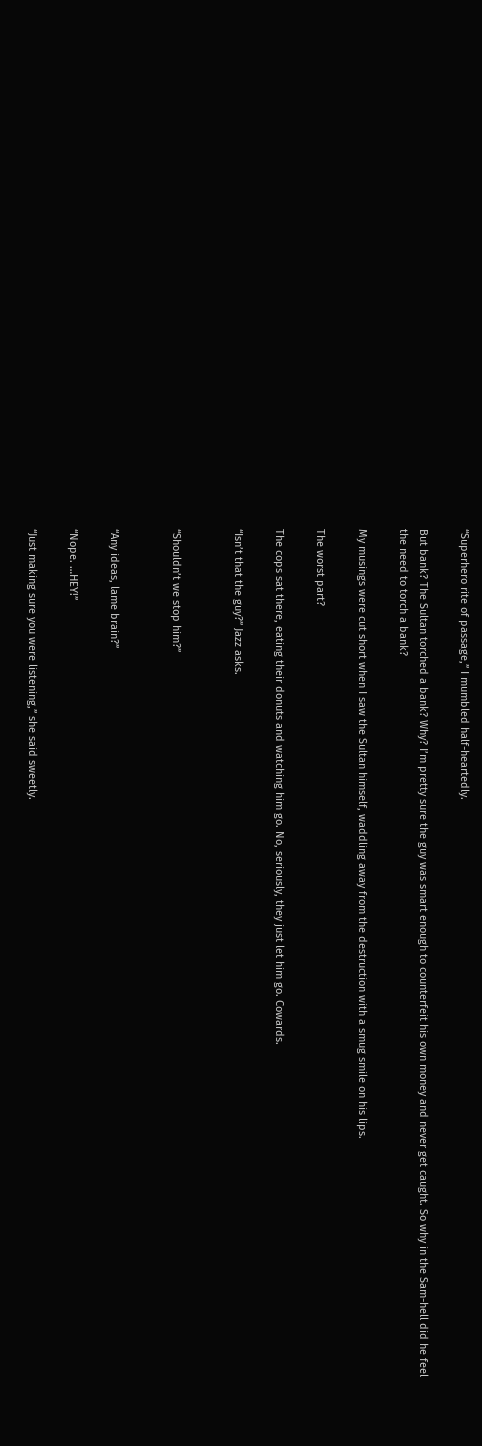“Superhero rite of passage,” I mumbled half-heartedly.

But bank? The Sultan torched a bank? Why? I’m pretty sure the guy was smart enough to counterfeit his own money and never get caught. So why in the Sam-hell did he feel the need to torch a bank?

My musings were cut short when I saw the Sultan himself, waddling away from the destruction with a smug smile on his lips.

The worst part?

The cops sat there, eating their donuts and watching him go. No, seriously, they just let him go. Cowards.

“Isn’t that the guy?” Jazz asks.


“Shouldn’t we stop him?”


“Any ideas, lame brain?”

“Nope. …HEY!”

“Just making sure you were listening,” she said sweetly.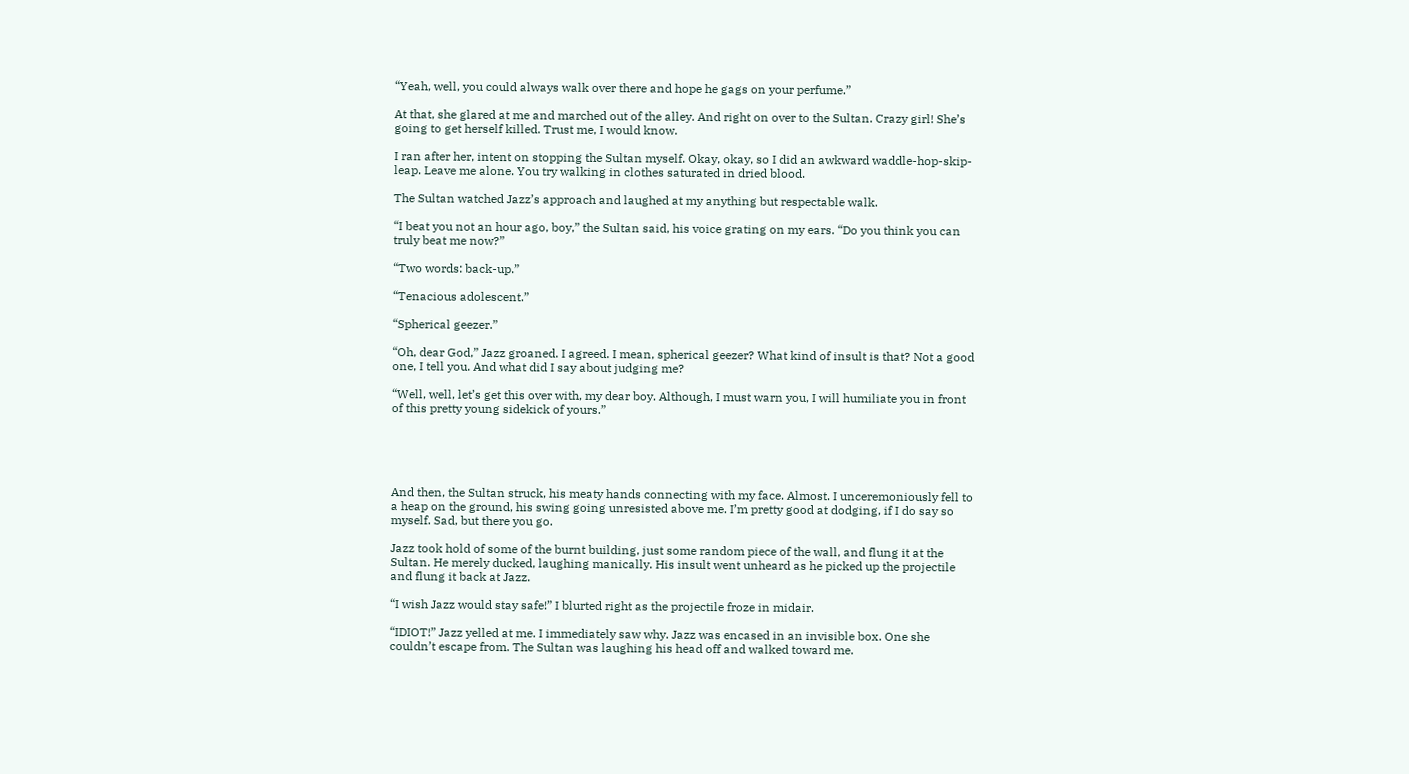“Yeah, well, you could always walk over there and hope he gags on your perfume.”

At that, she glared at me and marched out of the alley. And right on over to the Sultan. Crazy girl! She’s going to get herself killed. Trust me, I would know.

I ran after her, intent on stopping the Sultan myself. Okay, okay, so I did an awkward waddle-hop-skip-leap. Leave me alone. You try walking in clothes saturated in dried blood.

The Sultan watched Jazz’s approach and laughed at my anything but respectable walk.

“I beat you not an hour ago, boy,” the Sultan said, his voice grating on my ears. “Do you think you can truly beat me now?”

“Two words: back-up.”

“Tenacious adolescent.”

“Spherical geezer.”

“Oh, dear God,” Jazz groaned. I agreed. I mean, spherical geezer? What kind of insult is that? Not a good one, I tell you. And what did I say about judging me?

“Well, well, let’s get this over with, my dear boy. Although, I must warn you, I will humiliate you in front of this pretty young sidekick of yours.”





And then, the Sultan struck, his meaty hands connecting with my face. Almost. I unceremoniously fell to a heap on the ground, his swing going unresisted above me. I’m pretty good at dodging, if I do say so myself. Sad, but there you go.

Jazz took hold of some of the burnt building, just some random piece of the wall, and flung it at the Sultan. He merely ducked, laughing manically. His insult went unheard as he picked up the projectile and flung it back at Jazz.

“I wish Jazz would stay safe!” I blurted right as the projectile froze in midair.

“IDIOT!” Jazz yelled at me. I immediately saw why. Jazz was encased in an invisible box. One she couldn’t escape from. The Sultan was laughing his head off and walked toward me.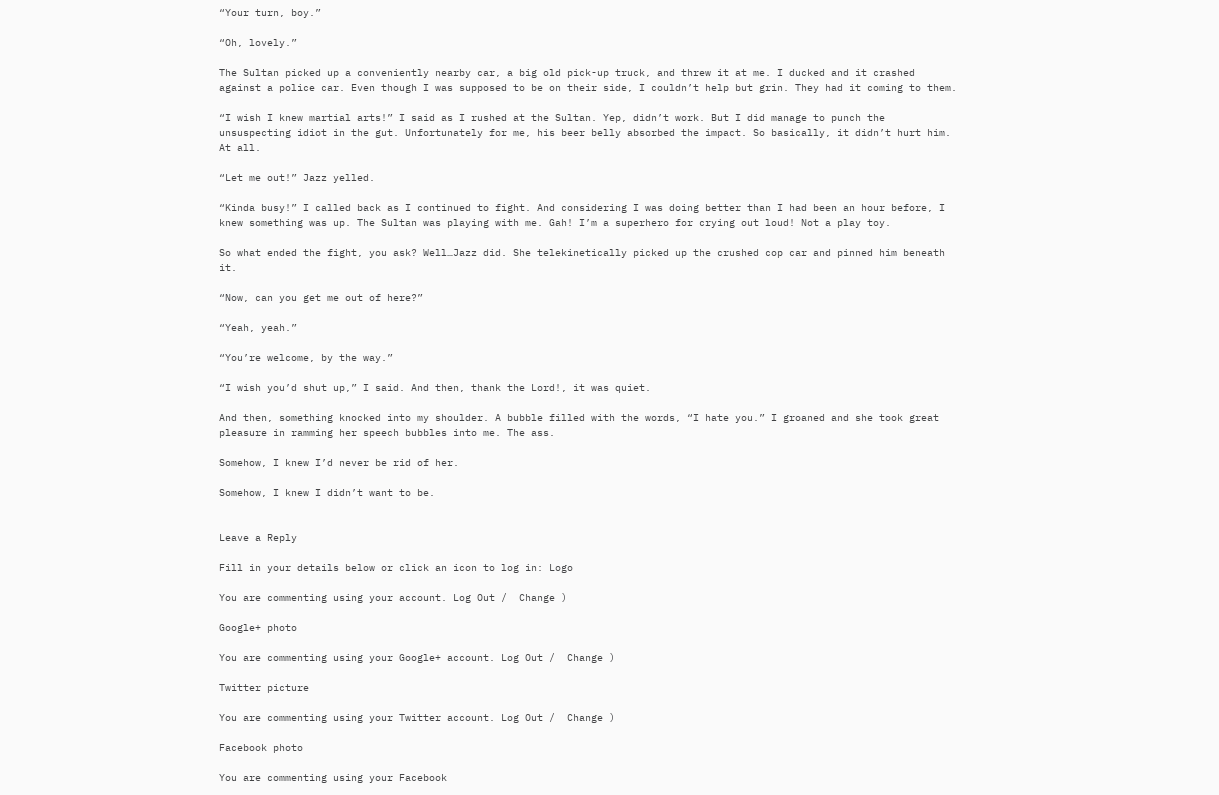“Your turn, boy.”

“Oh, lovely.”

The Sultan picked up a conveniently nearby car, a big old pick-up truck, and threw it at me. I ducked and it crashed against a police car. Even though I was supposed to be on their side, I couldn’t help but grin. They had it coming to them.

“I wish I knew martial arts!” I said as I rushed at the Sultan. Yep, didn’t work. But I did manage to punch the unsuspecting idiot in the gut. Unfortunately for me, his beer belly absorbed the impact. So basically, it didn’t hurt him. At all.

“Let me out!” Jazz yelled.

“Kinda busy!” I called back as I continued to fight. And considering I was doing better than I had been an hour before, I knew something was up. The Sultan was playing with me. Gah! I’m a superhero for crying out loud! Not a play toy.

So what ended the fight, you ask? Well…Jazz did. She telekinetically picked up the crushed cop car and pinned him beneath it.

“Now, can you get me out of here?”

“Yeah, yeah.”

“You’re welcome, by the way.”

“I wish you’d shut up,” I said. And then, thank the Lord!, it was quiet.

And then, something knocked into my shoulder. A bubble filled with the words, “I hate you.” I groaned and she took great pleasure in ramming her speech bubbles into me. The ass.

Somehow, I knew I’d never be rid of her.

Somehow, I knew I didn’t want to be.


Leave a Reply

Fill in your details below or click an icon to log in: Logo

You are commenting using your account. Log Out /  Change )

Google+ photo

You are commenting using your Google+ account. Log Out /  Change )

Twitter picture

You are commenting using your Twitter account. Log Out /  Change )

Facebook photo

You are commenting using your Facebook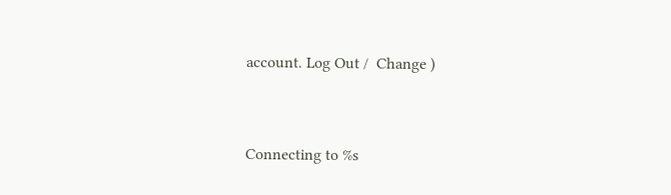account. Log Out /  Change )


Connecting to %s